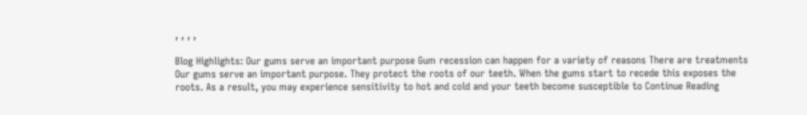, , , ,

Blog Highlights: Our gums serve an important purpose Gum recession can happen for a variety of reasons There are treatments Our gums serve an important purpose. They protect the roots of our teeth. When the gums start to recede this exposes the roots. As a result, you may experience sensitivity to hot and cold and your teeth become susceptible to Continue Reading